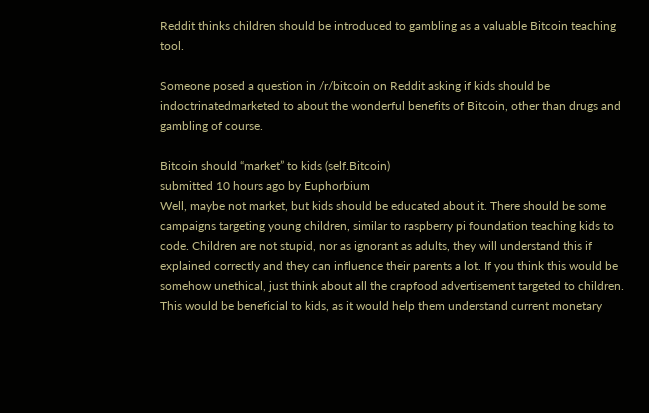Reddit thinks children should be introduced to gambling as a valuable Bitcoin teaching tool.

Someone posed a question in /r/bitcoin on Reddit asking if kids should be indoctrinatedmarketed to about the wonderful benefits of Bitcoin, other than drugs and gambling of course.

Bitcoin should “market” to kids (self.Bitcoin)
submitted 10 hours ago by Euphorbium
Well, maybe not market, but kids should be educated about it. There should be some campaigns targeting young children, similar to raspberry pi foundation teaching kids to code. Children are not stupid, nor as ignorant as adults, they will understand this if explained correctly and they can influence their parents a lot. If you think this would be somehow unethical, just think about all the crapfood advertisement targeted to children. This would be beneficial to kids, as it would help them understand current monetary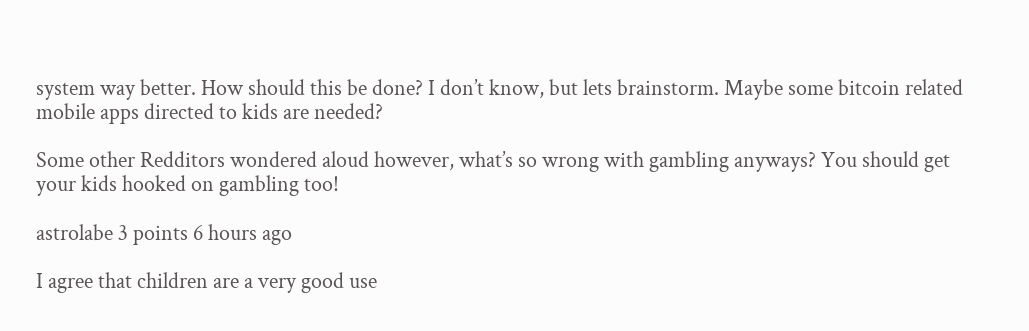system way better. How should this be done? I don’t know, but lets brainstorm. Maybe some bitcoin related mobile apps directed to kids are needed?

Some other Redditors wondered aloud however, what’s so wrong with gambling anyways? You should get your kids hooked on gambling too!

astrolabe 3 points 6 hours ago

I agree that children are a very good use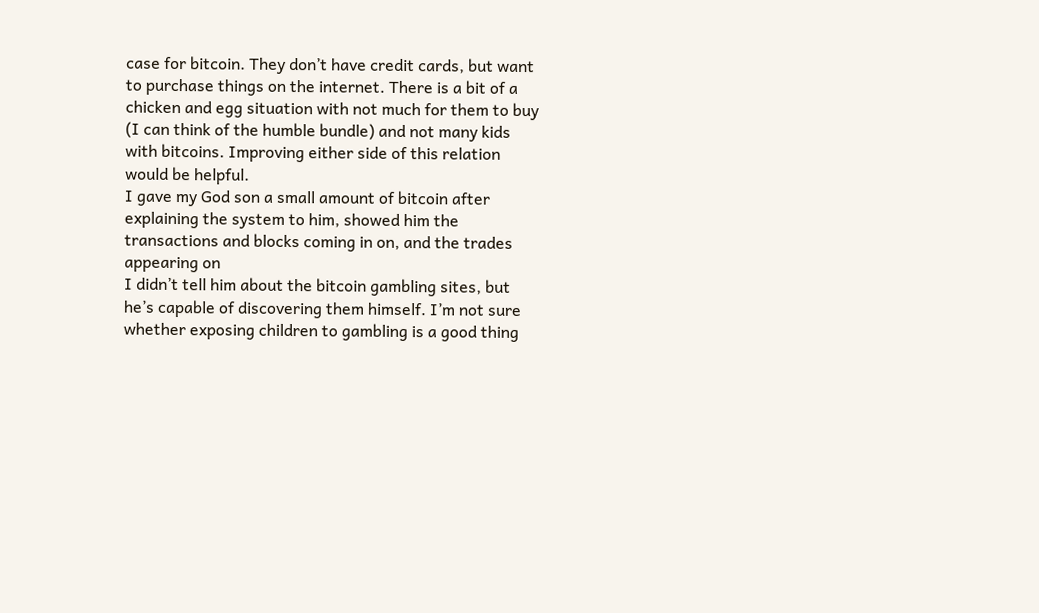case for bitcoin. They don’t have credit cards, but want to purchase things on the internet. There is a bit of a chicken and egg situation with not much for them to buy (I can think of the humble bundle) and not many kids with bitcoins. Improving either side of this relation would be helpful.
I gave my God son a small amount of bitcoin after explaining the system to him, showed him the transactions and blocks coming in on, and the trades appearing on
I didn’t tell him about the bitcoin gambling sites, but he’s capable of discovering them himself. I’m not sure whether exposing children to gambling is a good thing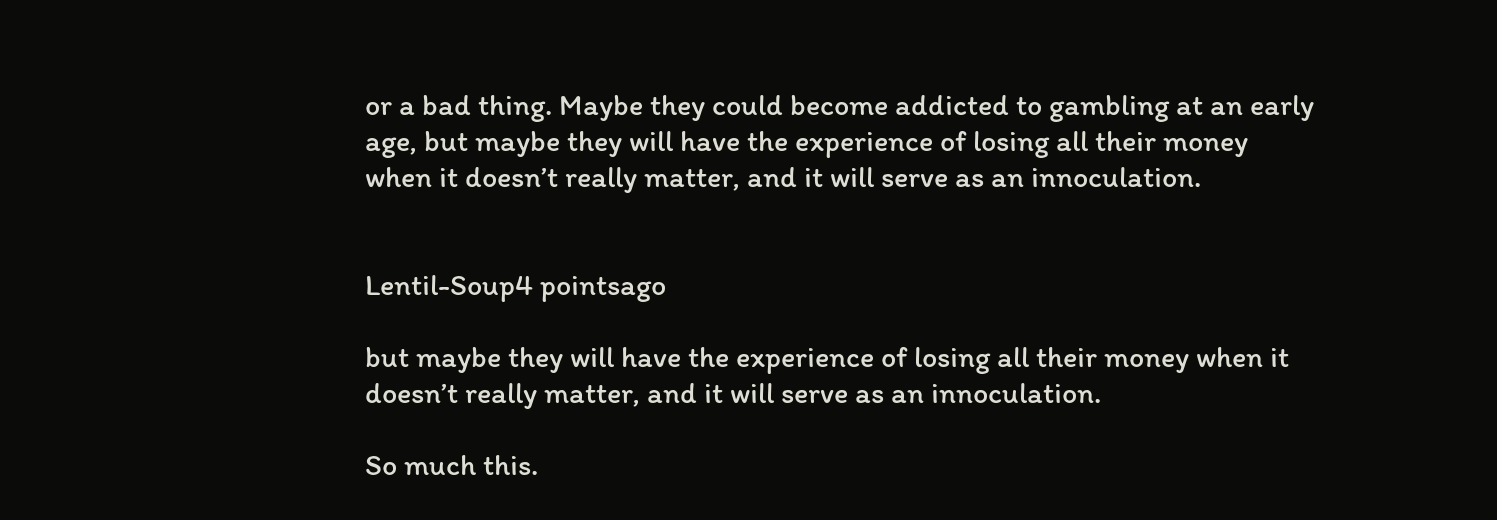or a bad thing. Maybe they could become addicted to gambling at an early age, but maybe they will have the experience of losing all their money when it doesn’t really matter, and it will serve as an innoculation.


Lentil-Soup4 pointsago

but maybe they will have the experience of losing all their money when it doesn’t really matter, and it will serve as an innoculation.

So much this.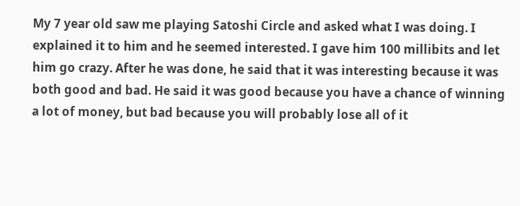My 7 year old saw me playing Satoshi Circle and asked what I was doing. I explained it to him and he seemed interested. I gave him 100 millibits and let him go crazy. After he was done, he said that it was interesting because it was both good and bad. He said it was good because you have a chance of winning a lot of money, but bad because you will probably lose all of it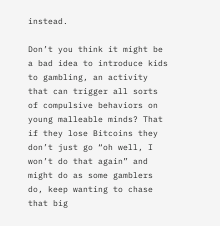instead.

Don’t you think it might be a bad idea to introduce kids to gambling, an activity that can trigger all sorts of compulsive behaviors on young malleable minds? That if they lose Bitcoins they don’t just go “oh well, I won’t do that again” and might do as some gamblers do, keep wanting to chase that big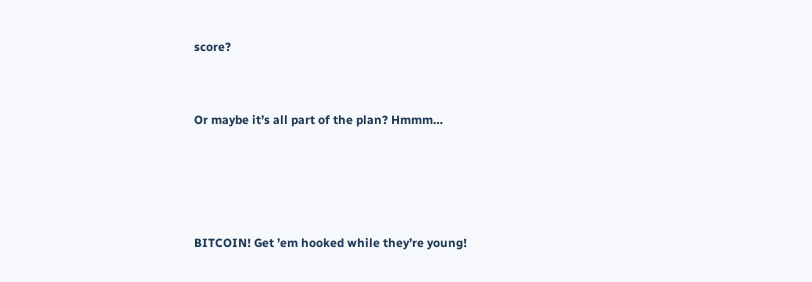score?


Or maybe it’s all part of the plan? Hmmm…




BITCOIN! Get ’em hooked while they’re young!